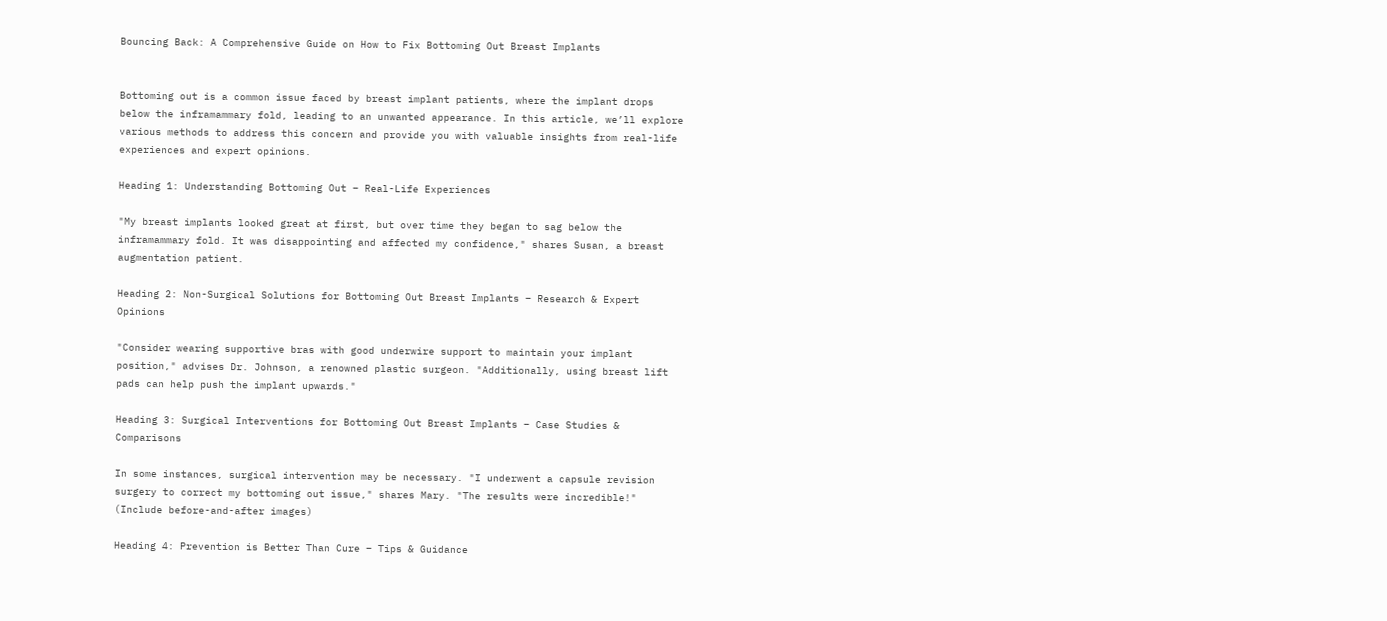Bouncing Back: A Comprehensive Guide on How to Fix Bottoming Out Breast Implants


Bottoming out is a common issue faced by breast implant patients, where the implant drops below the inframammary fold, leading to an unwanted appearance. In this article, we’ll explore various methods to address this concern and provide you with valuable insights from real-life experiences and expert opinions.

Heading 1: Understanding Bottoming Out – Real-Life Experiences

"My breast implants looked great at first, but over time they began to sag below the inframammary fold. It was disappointing and affected my confidence," shares Susan, a breast augmentation patient.

Heading 2: Non-Surgical Solutions for Bottoming Out Breast Implants – Research & Expert Opinions

"Consider wearing supportive bras with good underwire support to maintain your implant position," advises Dr. Johnson, a renowned plastic surgeon. "Additionally, using breast lift pads can help push the implant upwards."

Heading 3: Surgical Interventions for Bottoming Out Breast Implants – Case Studies & Comparisons

In some instances, surgical intervention may be necessary. "I underwent a capsule revision surgery to correct my bottoming out issue," shares Mary. "The results were incredible!" (Include before-and-after images)

Heading 4: Prevention is Better Than Cure – Tips & Guidance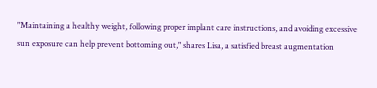"Maintaining a healthy weight, following proper implant care instructions, and avoiding excessive sun exposure can help prevent bottoming out," shares Lisa, a satisfied breast augmentation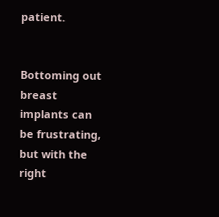patient.


Bottoming out breast implants can be frustrating, but with the right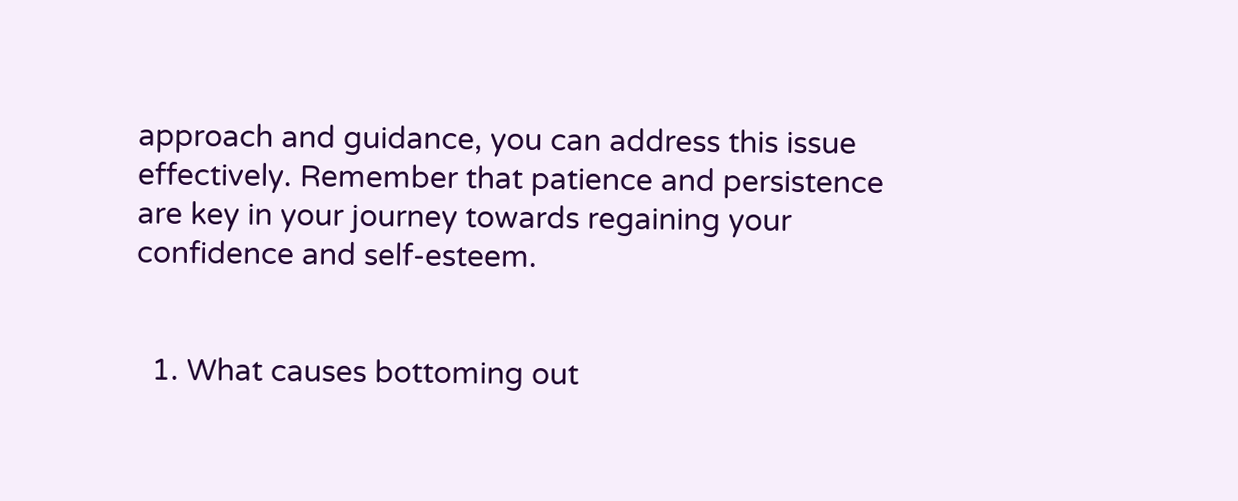approach and guidance, you can address this issue effectively. Remember that patience and persistence are key in your journey towards regaining your confidence and self-esteem.


  1. What causes bottoming out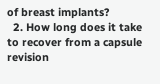of breast implants?
  2. How long does it take to recover from a capsule revision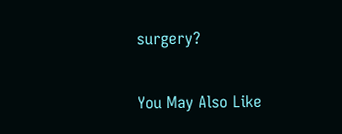surgery?

You May Also Like